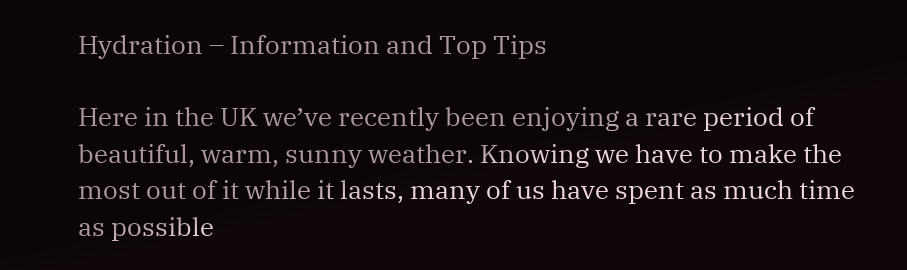Hydration – Information and Top Tips

Here in the UK we’ve recently been enjoying a rare period of beautiful, warm, sunny weather. Knowing we have to make the most out of it while it lasts, many of us have spent as much time as possible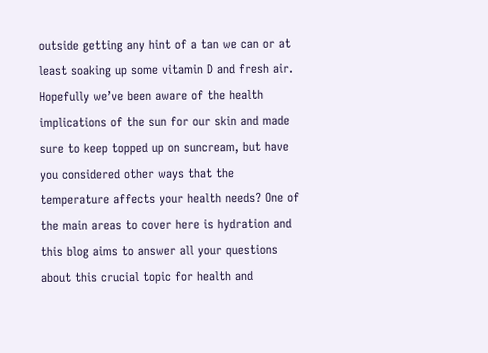outside getting any hint of a tan we can or at least soaking up some vitamin D and fresh air. Hopefully we’ve been aware of the health implications of the sun for our skin and made sure to keep topped up on suncream, but have you considered other ways that the temperature affects your health needs? One of the main areas to cover here is hydration and this blog aims to answer all your questions about this crucial topic for health and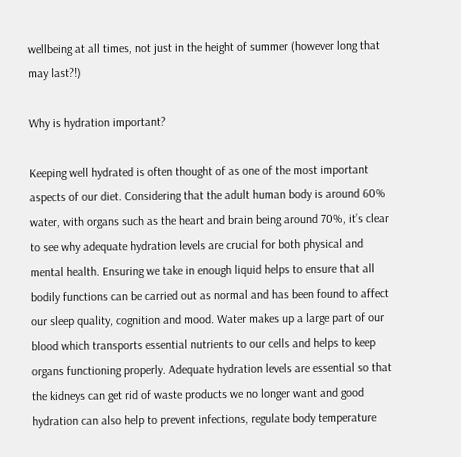wellbeing at all times, not just in the height of summer (however long that may last?!)

Why is hydration important?

Keeping well hydrated is often thought of as one of the most important aspects of our diet. Considering that the adult human body is around 60% water, with organs such as the heart and brain being around 70%, it’s clear to see why adequate hydration levels are crucial for both physical and mental health. Ensuring we take in enough liquid helps to ensure that all bodily functions can be carried out as normal and has been found to affect our sleep quality, cognition and mood. Water makes up a large part of our blood which transports essential nutrients to our cells and helps to keep organs functioning properly. Adequate hydration levels are essential so that the kidneys can get rid of waste products we no longer want and good hydration can also help to prevent infections, regulate body temperature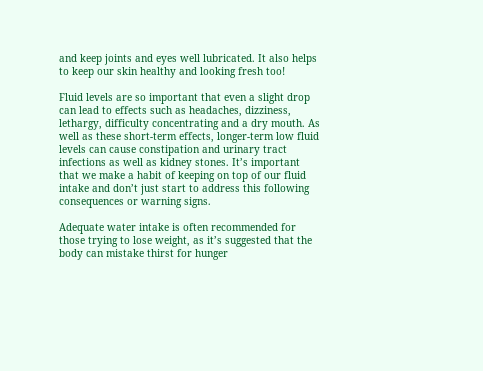and keep joints and eyes well lubricated. It also helps to keep our skin healthy and looking fresh too!

Fluid levels are so important that even a slight drop can lead to effects such as headaches, dizziness, lethargy, difficulty concentrating and a dry mouth. As well as these short-term effects, longer-term low fluid levels can cause constipation and urinary tract infections as well as kidney stones. It’s important that we make a habit of keeping on top of our fluid intake and don’t just start to address this following consequences or warning signs.

Adequate water intake is often recommended for those trying to lose weight, as it’s suggested that the body can mistake thirst for hunger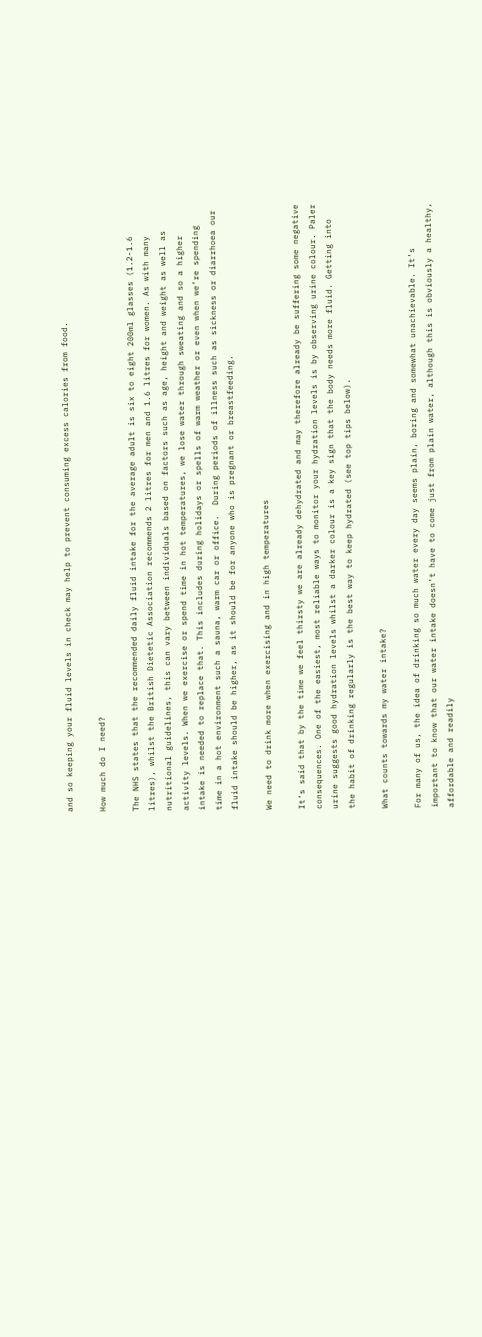and so keeping your fluid levels in check may help to prevent consuming excess calories from food.

How much do I need?

The NHS states that the recommended daily fluid intake for the average adult is six to eight 200ml glasses (1.2-1.6 litres), whilst the British Dietetic Association recommends 2 litres for men and 1.6 litres for women. As with many nutritional guidelines, this can vary between individuals based on factors such as age, height and weight as well as activity levels. When we exercise or spend time in hot temperatures, we lose water through sweating and so a higher intake is needed to replace that. This includes during holidays or spells of warm weather or even when we’re spending time in a hot environment such a sauna, warm car or office.  During periods of illness such as sickness or diarrhoea our fluid intake should be higher, as it should be for anyone who is pregnant or breastfeeding.

We need to drink more when exercising and in high temperatures

It’s said that by the time we feel thirsty we are already dehydrated and may therefore already be suffering some negative consequences. One of the easiest, most reliable ways to monitor your hydration levels is by observing urine colour. Paler urine suggests good hydration levels whilst a darker colour is a key sign that the body needs more fluid. Getting into the habit of drinking regularly is the best way to keep hydrated (see top tips below).

What counts towards my water intake?

For many of us, the idea of drinking so much water every day seems plain, boring and somewhat unachievable. It’s important to know that our water intake doesn’t have to come just from plain water, although this is obviously a healthy, affordable and readily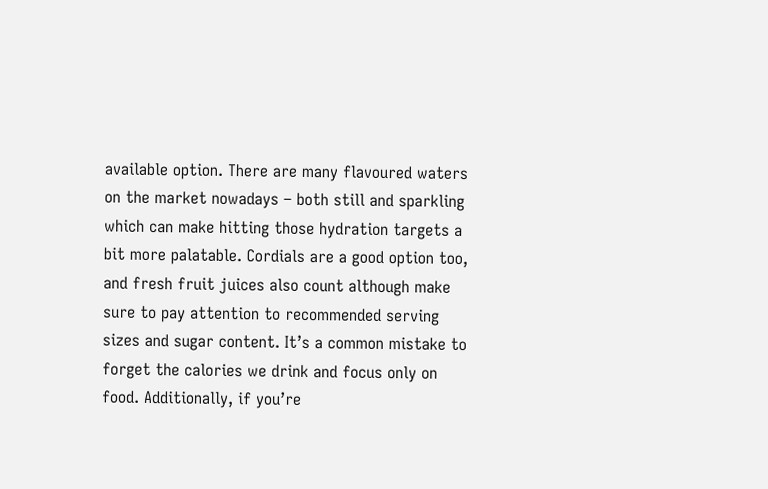available option. There are many flavoured waters on the market nowadays – both still and sparkling which can make hitting those hydration targets a bit more palatable. Cordials are a good option too, and fresh fruit juices also count although make sure to pay attention to recommended serving sizes and sugar content. It’s a common mistake to forget the calories we drink and focus only on food. Additionally, if you’re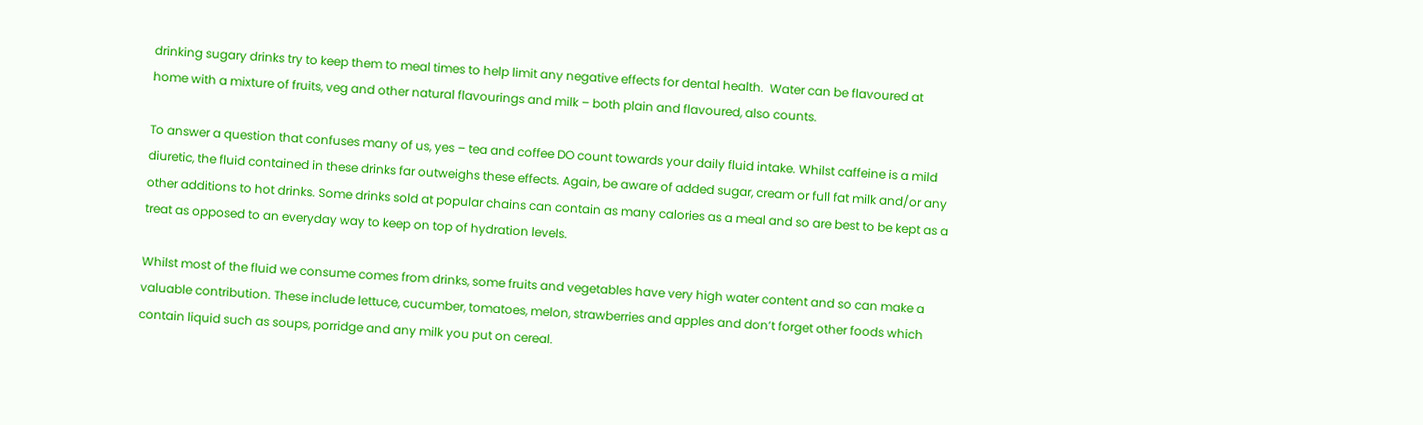drinking sugary drinks try to keep them to meal times to help limit any negative effects for dental health.  Water can be flavoured at home with a mixture of fruits, veg and other natural flavourings and milk – both plain and flavoured, also counts.

To answer a question that confuses many of us, yes – tea and coffee DO count towards your daily fluid intake. Whilst caffeine is a mild diuretic, the fluid contained in these drinks far outweighs these effects. Again, be aware of added sugar, cream or full fat milk and/or any other additions to hot drinks. Some drinks sold at popular chains can contain as many calories as a meal and so are best to be kept as a treat as opposed to an everyday way to keep on top of hydration levels.

Whilst most of the fluid we consume comes from drinks, some fruits and vegetables have very high water content and so can make a valuable contribution. These include lettuce, cucumber, tomatoes, melon, strawberries and apples and don’t forget other foods which contain liquid such as soups, porridge and any milk you put on cereal.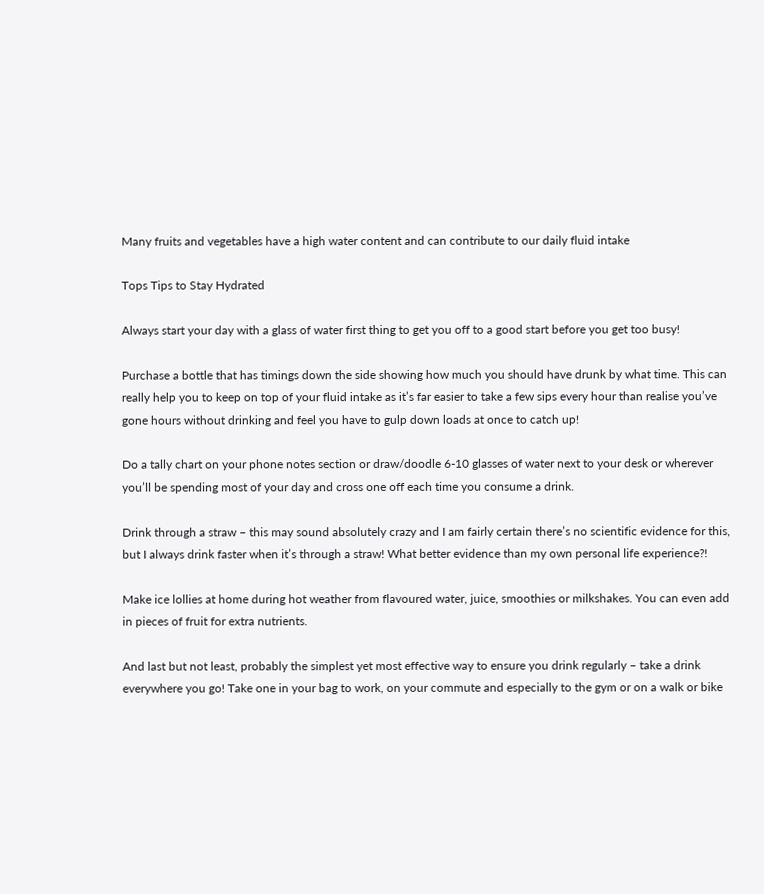Many fruits and vegetables have a high water content and can contribute to our daily fluid intake

Tops Tips to Stay Hydrated

Always start your day with a glass of water first thing to get you off to a good start before you get too busy!

Purchase a bottle that has timings down the side showing how much you should have drunk by what time. This can really help you to keep on top of your fluid intake as it’s far easier to take a few sips every hour than realise you’ve gone hours without drinking and feel you have to gulp down loads at once to catch up!

Do a tally chart on your phone notes section or draw/doodle 6-10 glasses of water next to your desk or wherever you’ll be spending most of your day and cross one off each time you consume a drink.

Drink through a straw – this may sound absolutely crazy and I am fairly certain there’s no scientific evidence for this, but I always drink faster when it’s through a straw! What better evidence than my own personal life experience?!

Make ice lollies at home during hot weather from flavoured water, juice, smoothies or milkshakes. You can even add in pieces of fruit for extra nutrients.

And last but not least, probably the simplest yet most effective way to ensure you drink regularly – take a drink everywhere you go! Take one in your bag to work, on your commute and especially to the gym or on a walk or bike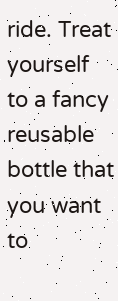ride. Treat yourself to a fancy reusable bottle that you want to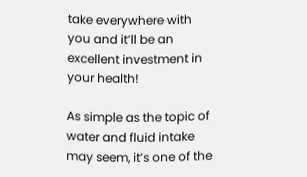take everywhere with you and it’ll be an excellent investment in your health!

As simple as the topic of water and fluid intake may seem, it’s one of the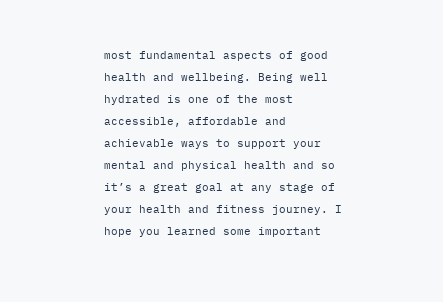most fundamental aspects of good health and wellbeing. Being well hydrated is one of the most accessible, affordable and achievable ways to support your mental and physical health and so it’s a great goal at any stage of your health and fitness journey. I hope you learned some important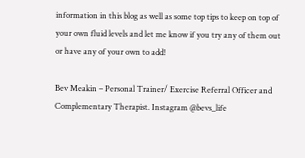information in this blog as well as some top tips to keep on top of your own fluid levels and let me know if you try any of them out or have any of your own to add!

Bev Meakin – Personal Trainer/ Exercise Referral Officer and Complementary Therapist. Instagram @bevs_life